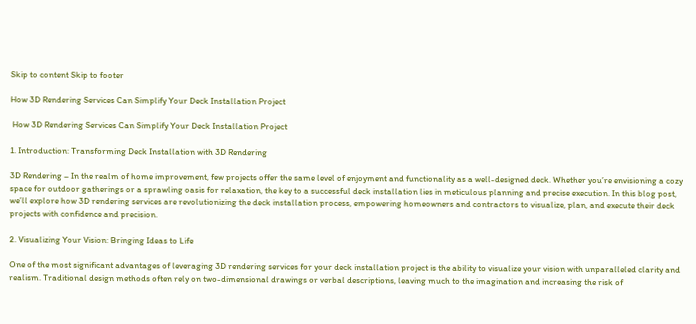Skip to content Skip to footer

How 3D Rendering Services Can Simplify Your Deck Installation Project

 How 3D Rendering Services Can Simplify Your Deck Installation Project

1. Introduction: Transforming Deck Installation with 3D Rendering

3D Rendering – In the realm of home improvement, few projects offer the same level of enjoyment and functionality as a well-designed deck. Whether you’re envisioning a cozy space for outdoor gatherings or a sprawling oasis for relaxation, the key to a successful deck installation lies in meticulous planning and precise execution. In this blog post, we’ll explore how 3D rendering services are revolutionizing the deck installation process, empowering homeowners and contractors to visualize, plan, and execute their deck projects with confidence and precision.

2. Visualizing Your Vision: Bringing Ideas to Life

One of the most significant advantages of leveraging 3D rendering services for your deck installation project is the ability to visualize your vision with unparalleled clarity and realism. Traditional design methods often rely on two-dimensional drawings or verbal descriptions, leaving much to the imagination and increasing the risk of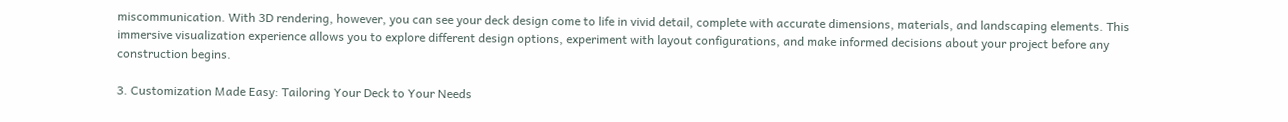miscommunication. With 3D rendering, however, you can see your deck design come to life in vivid detail, complete with accurate dimensions, materials, and landscaping elements. This immersive visualization experience allows you to explore different design options, experiment with layout configurations, and make informed decisions about your project before any construction begins.

3. Customization Made Easy: Tailoring Your Deck to Your Needs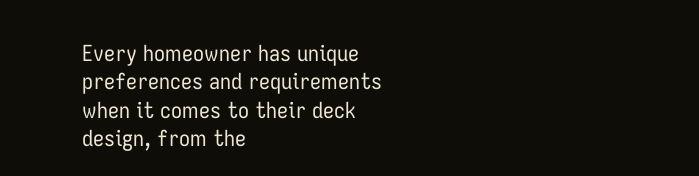Every homeowner has unique preferences and requirements when it comes to their deck design, from the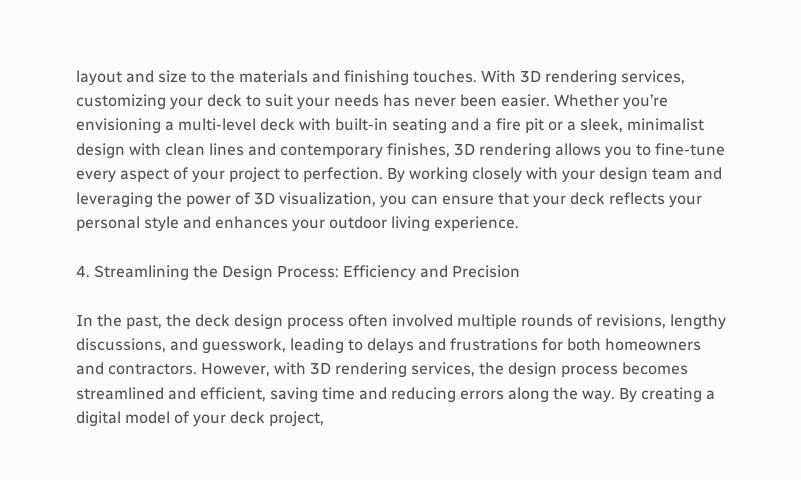layout and size to the materials and finishing touches. With 3D rendering services, customizing your deck to suit your needs has never been easier. Whether you’re envisioning a multi-level deck with built-in seating and a fire pit or a sleek, minimalist design with clean lines and contemporary finishes, 3D rendering allows you to fine-tune every aspect of your project to perfection. By working closely with your design team and leveraging the power of 3D visualization, you can ensure that your deck reflects your personal style and enhances your outdoor living experience.

4. Streamlining the Design Process: Efficiency and Precision

In the past, the deck design process often involved multiple rounds of revisions, lengthy discussions, and guesswork, leading to delays and frustrations for both homeowners and contractors. However, with 3D rendering services, the design process becomes streamlined and efficient, saving time and reducing errors along the way. By creating a digital model of your deck project,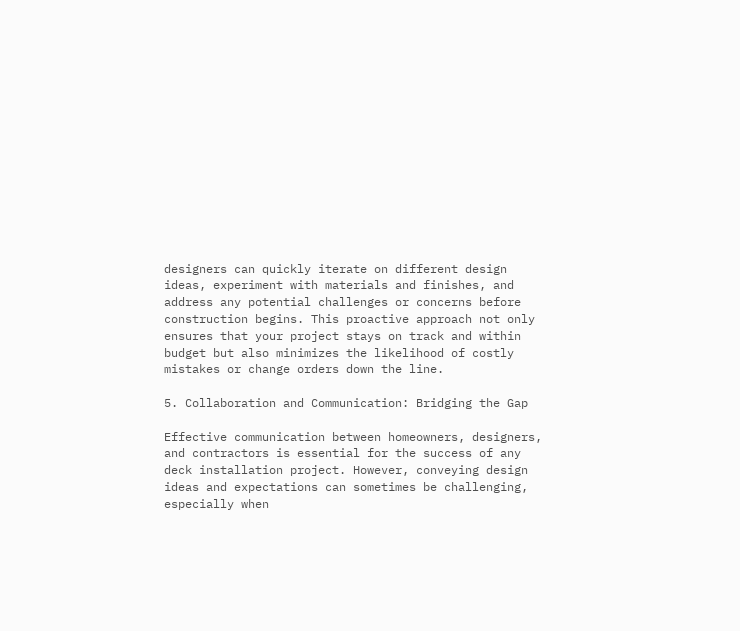designers can quickly iterate on different design ideas, experiment with materials and finishes, and address any potential challenges or concerns before construction begins. This proactive approach not only ensures that your project stays on track and within budget but also minimizes the likelihood of costly mistakes or change orders down the line.

5. Collaboration and Communication: Bridging the Gap

Effective communication between homeowners, designers, and contractors is essential for the success of any deck installation project. However, conveying design ideas and expectations can sometimes be challenging, especially when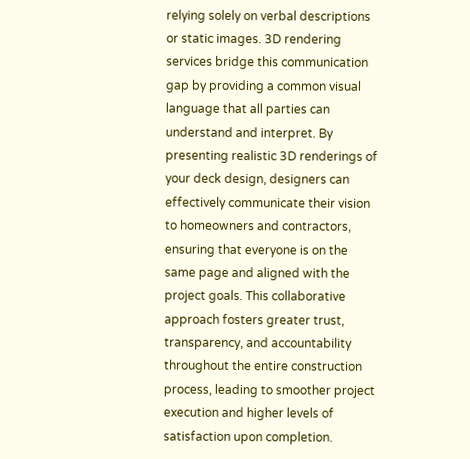relying solely on verbal descriptions or static images. 3D rendering services bridge this communication gap by providing a common visual language that all parties can understand and interpret. By presenting realistic 3D renderings of your deck design, designers can effectively communicate their vision to homeowners and contractors, ensuring that everyone is on the same page and aligned with the project goals. This collaborative approach fosters greater trust, transparency, and accountability throughout the entire construction process, leading to smoother project execution and higher levels of satisfaction upon completion.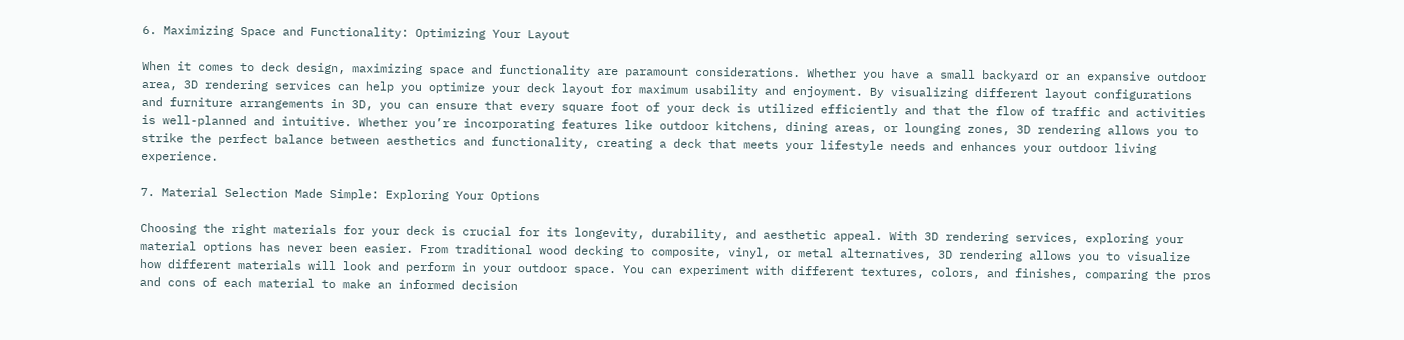6. Maximizing Space and Functionality: Optimizing Your Layout

When it comes to deck design, maximizing space and functionality are paramount considerations. Whether you have a small backyard or an expansive outdoor area, 3D rendering services can help you optimize your deck layout for maximum usability and enjoyment. By visualizing different layout configurations and furniture arrangements in 3D, you can ensure that every square foot of your deck is utilized efficiently and that the flow of traffic and activities is well-planned and intuitive. Whether you’re incorporating features like outdoor kitchens, dining areas, or lounging zones, 3D rendering allows you to strike the perfect balance between aesthetics and functionality, creating a deck that meets your lifestyle needs and enhances your outdoor living experience.

7. Material Selection Made Simple: Exploring Your Options

Choosing the right materials for your deck is crucial for its longevity, durability, and aesthetic appeal. With 3D rendering services, exploring your material options has never been easier. From traditional wood decking to composite, vinyl, or metal alternatives, 3D rendering allows you to visualize how different materials will look and perform in your outdoor space. You can experiment with different textures, colors, and finishes, comparing the pros and cons of each material to make an informed decision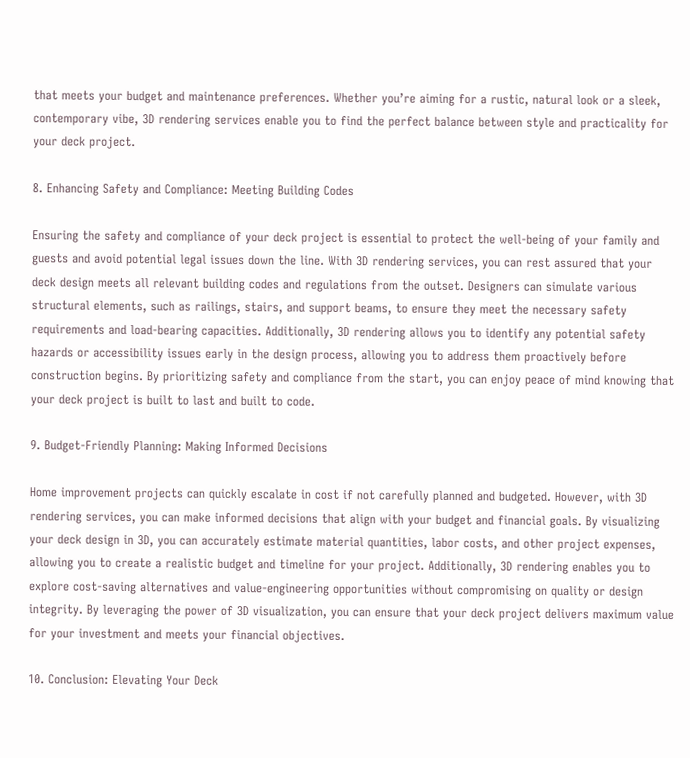that meets your budget and maintenance preferences. Whether you’re aiming for a rustic, natural look or a sleek, contemporary vibe, 3D rendering services enable you to find the perfect balance between style and practicality for your deck project.

8. Enhancing Safety and Compliance: Meeting Building Codes

Ensuring the safety and compliance of your deck project is essential to protect the well-being of your family and guests and avoid potential legal issues down the line. With 3D rendering services, you can rest assured that your deck design meets all relevant building codes and regulations from the outset. Designers can simulate various structural elements, such as railings, stairs, and support beams, to ensure they meet the necessary safety requirements and load-bearing capacities. Additionally, 3D rendering allows you to identify any potential safety hazards or accessibility issues early in the design process, allowing you to address them proactively before construction begins. By prioritizing safety and compliance from the start, you can enjoy peace of mind knowing that your deck project is built to last and built to code.

9. Budget-Friendly Planning: Making Informed Decisions

Home improvement projects can quickly escalate in cost if not carefully planned and budgeted. However, with 3D rendering services, you can make informed decisions that align with your budget and financial goals. By visualizing your deck design in 3D, you can accurately estimate material quantities, labor costs, and other project expenses, allowing you to create a realistic budget and timeline for your project. Additionally, 3D rendering enables you to explore cost-saving alternatives and value-engineering opportunities without compromising on quality or design integrity. By leveraging the power of 3D visualization, you can ensure that your deck project delivers maximum value for your investment and meets your financial objectives.

10. Conclusion: Elevating Your Deck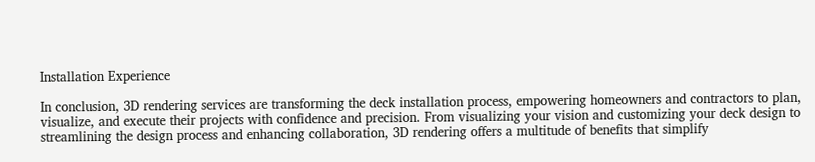Installation Experience

In conclusion, 3D rendering services are transforming the deck installation process, empowering homeowners and contractors to plan, visualize, and execute their projects with confidence and precision. From visualizing your vision and customizing your deck design to streamlining the design process and enhancing collaboration, 3D rendering offers a multitude of benefits that simplify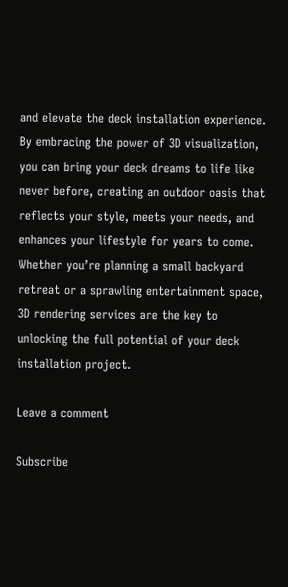and elevate the deck installation experience. By embracing the power of 3D visualization, you can bring your deck dreams to life like never before, creating an outdoor oasis that reflects your style, meets your needs, and enhances your lifestyle for years to come. Whether you’re planning a small backyard retreat or a sprawling entertainment space, 3D rendering services are the key to unlocking the full potential of your deck installation project.

Leave a comment

Subscribe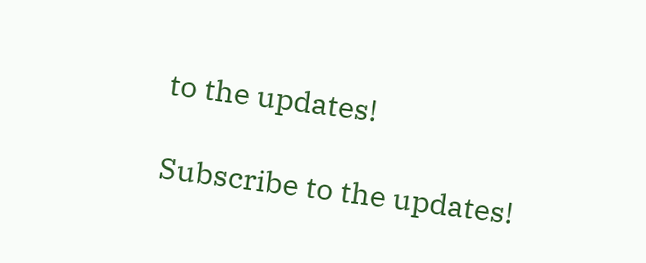to the updates!

Subscribe to the updates!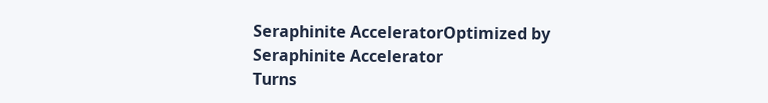Seraphinite AcceleratorOptimized by Seraphinite Accelerator
Turns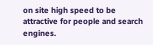on site high speed to be attractive for people and search engines.